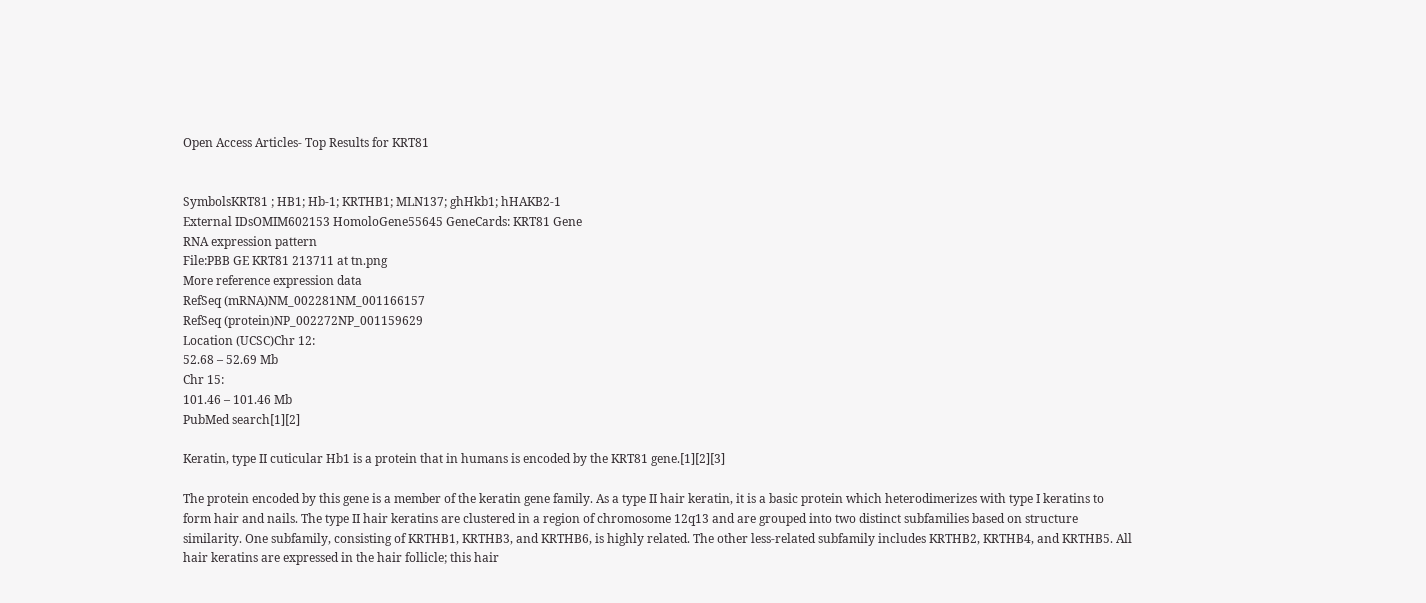Open Access Articles- Top Results for KRT81


SymbolsKRT81 ; HB1; Hb-1; KRTHB1; MLN137; ghHkb1; hHAKB2-1
External IDsOMIM602153 HomoloGene55645 GeneCards: KRT81 Gene
RNA expression pattern
File:PBB GE KRT81 213711 at tn.png
More reference expression data
RefSeq (mRNA)NM_002281NM_001166157
RefSeq (protein)NP_002272NP_001159629
Location (UCSC)Chr 12:
52.68 – 52.69 Mb
Chr 15:
101.46 – 101.46 Mb
PubMed search[1][2]

Keratin, type II cuticular Hb1 is a protein that in humans is encoded by the KRT81 gene.[1][2][3]

The protein encoded by this gene is a member of the keratin gene family. As a type II hair keratin, it is a basic protein which heterodimerizes with type I keratins to form hair and nails. The type II hair keratins are clustered in a region of chromosome 12q13 and are grouped into two distinct subfamilies based on structure similarity. One subfamily, consisting of KRTHB1, KRTHB3, and KRTHB6, is highly related. The other less-related subfamily includes KRTHB2, KRTHB4, and KRTHB5. All hair keratins are expressed in the hair follicle; this hair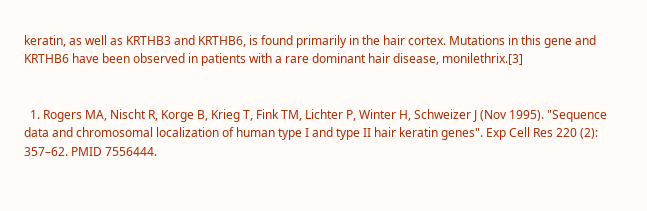keratin, as well as KRTHB3 and KRTHB6, is found primarily in the hair cortex. Mutations in this gene and KRTHB6 have been observed in patients with a rare dominant hair disease, monilethrix.[3]


  1. Rogers MA, Nischt R, Korge B, Krieg T, Fink TM, Lichter P, Winter H, Schweizer J (Nov 1995). "Sequence data and chromosomal localization of human type I and type II hair keratin genes". Exp Cell Res 220 (2): 357–62. PMID 7556444.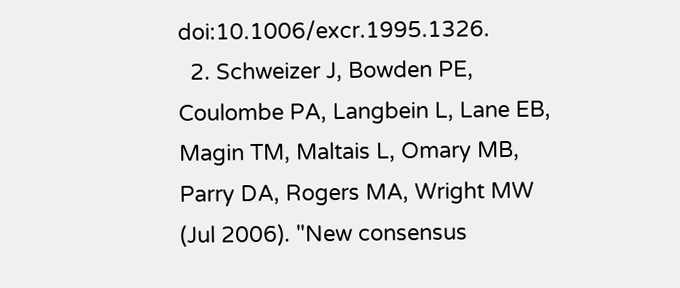doi:10.1006/excr.1995.1326.
  2. Schweizer J, Bowden PE, Coulombe PA, Langbein L, Lane EB, Magin TM, Maltais L, Omary MB, Parry DA, Rogers MA, Wright MW (Jul 2006). "New consensus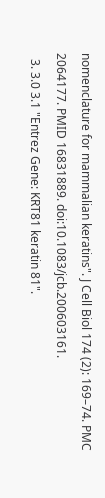nomenclature for mammalian keratins". J Cell Biol 174 (2): 169–74. PMC 2064177. PMID 16831889. doi:10.1083/jcb.200603161.
  3. 3.0 3.1 "Entrez Gene: KRT81 keratin 81".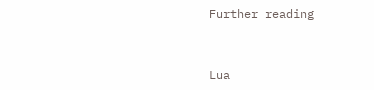Further reading


Lua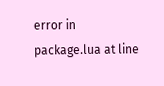error in package.lua at line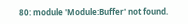80: module 'Module:Buffer' not found.